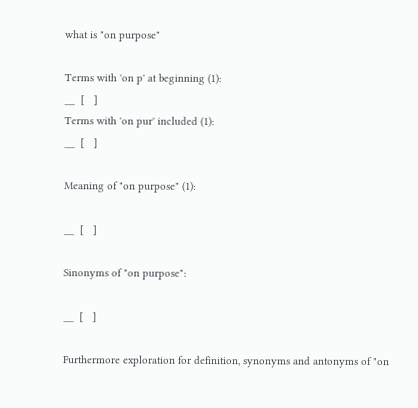what is "on purpose"

Terms with 'on p' at beginning (1):
__  [   ]
Terms with 'on pur' included (1):
__  [   ]

Meaning of "on purpose" (1):

__  [   ]

Sinonyms of "on purpose":

__  [   ]

Furthermore exploration for definition, synonyms and antonyms of "on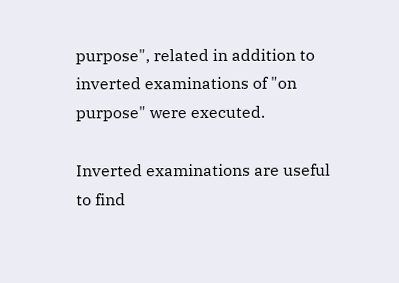purpose", related in addition to inverted examinations of "on purpose" were executed.

Inverted examinations are useful to find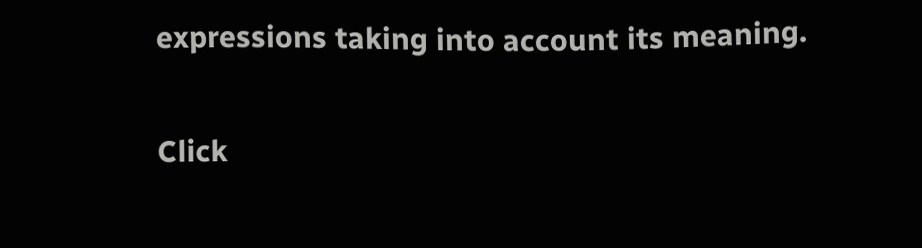expressions taking into account its meaning.

Click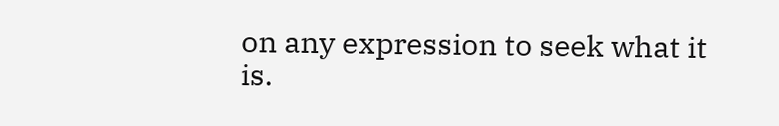on any expression to seek what it is.